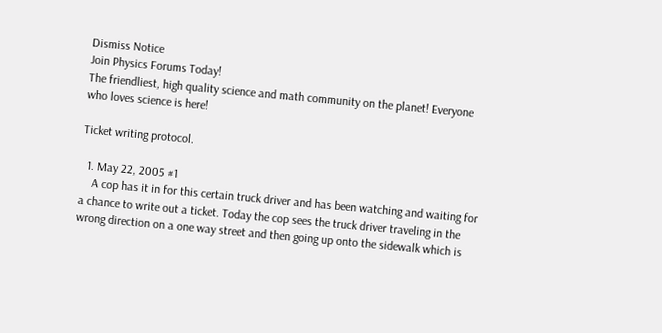Dismiss Notice
Join Physics Forums Today!
The friendliest, high quality science and math community on the planet! Everyone who loves science is here!

Ticket writing protocol.

  1. May 22, 2005 #1
    A cop has it in for this certain truck driver and has been watching and waiting for a chance to write out a ticket. Today the cop sees the truck driver traveling in the wrong direction on a one way street and then going up onto the sidewalk which is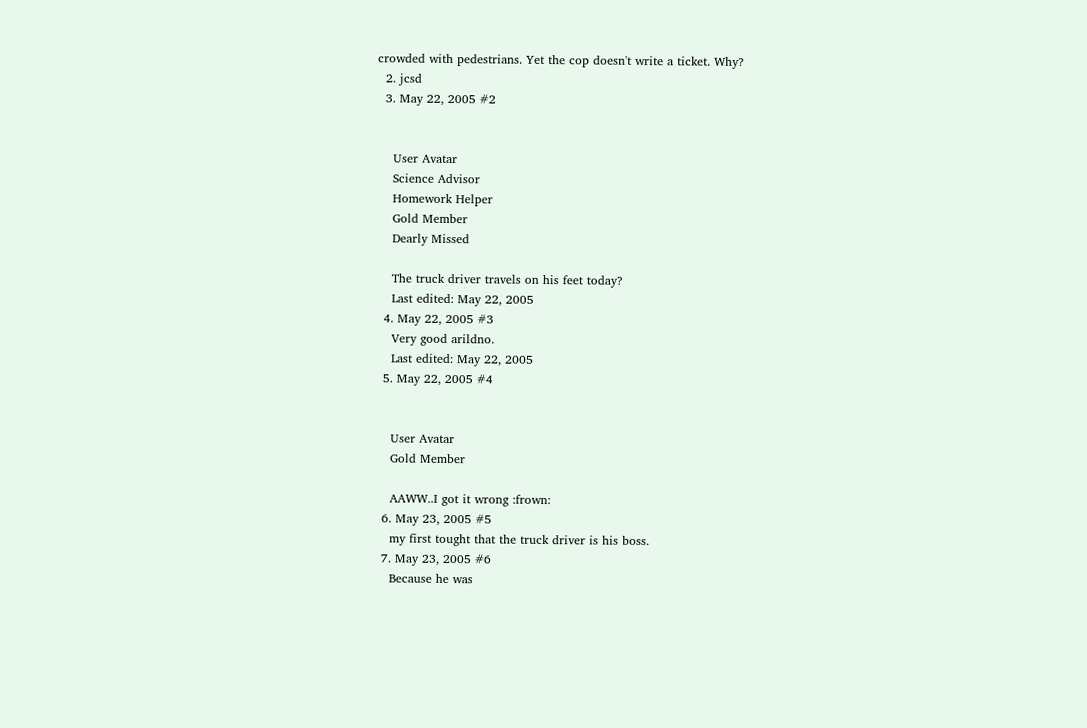crowded with pedestrians. Yet the cop doesn't write a ticket. Why?
  2. jcsd
  3. May 22, 2005 #2


    User Avatar
    Science Advisor
    Homework Helper
    Gold Member
    Dearly Missed

    The truck driver travels on his feet today?
    Last edited: May 22, 2005
  4. May 22, 2005 #3
    Very good arildno.
    Last edited: May 22, 2005
  5. May 22, 2005 #4


    User Avatar
    Gold Member

    AAWW..I got it wrong :frown:
  6. May 23, 2005 #5
    my first tought that the truck driver is his boss.
  7. May 23, 2005 #6
    Because he was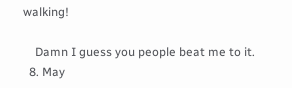walking!

    Damn I guess you people beat me to it.
  8. May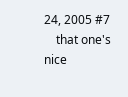24, 2005 #7
    that one's nice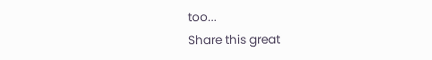too...
Share this great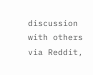discussion with others via Reddit,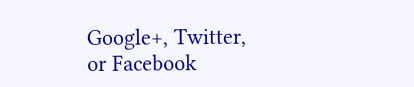Google+, Twitter, or Facebook